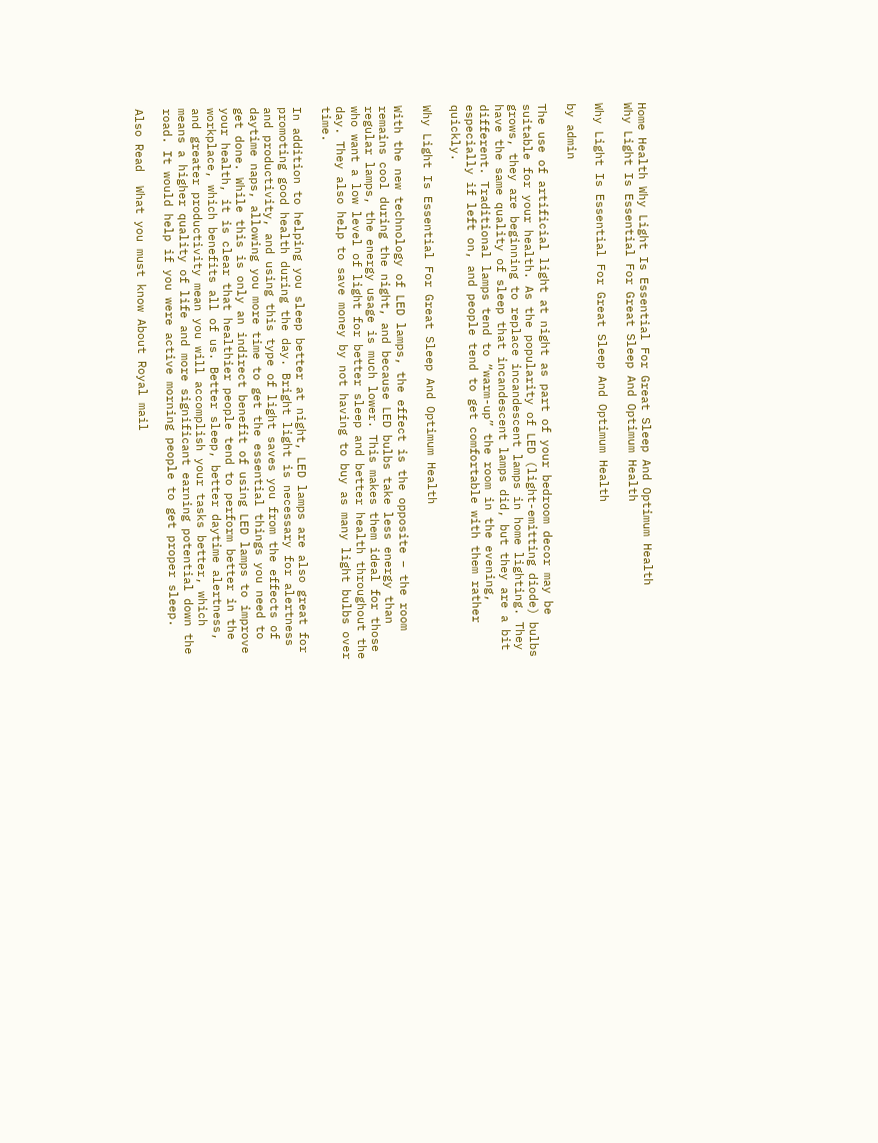Home Health Why Light Is Essential For Great Sleep And Optimum Health
Why Light Is Essential For Great Sleep And Optimum Health

Why Light Is Essential For Great Sleep And Optimum Health

by admin

The use of artificial light at night as part of your bedroom decor may be suitable for your health. As the popularity of LED (light-emitting diode) bulbs grows, they are beginning to replace incandescent lamps in home lighting. They have the same quality of sleep that incandescent lamps did, but they are a bit different. Traditional lamps tend to “warm-up” the room in the evening, especially if left on, and people tend to get comfortable with them rather quickly.

Why Light Is Essential For Great Sleep And Optimum Health

With the new technology of LED lamps, the effect is the opposite – the room remains cool during the night, and because LED bulbs take less energy than regular lamps, the energy usage is much lower. This makes them ideal for those who want a low level of light for better sleep and better health throughout the day. They also help to save money by not having to buy as many light bulbs over time.

In addition to helping you sleep better at night, LED lamps are also great for promoting good health during the day. Bright light is necessary for alertness and productivity, and using this type of light saves you from the effects of daytime naps, allowing you more time to get the essential things you need to get done. While this is only an indirect benefit of using LED lamps to improve your health, it is clear that healthier people tend to perform better in the workplace, which benefits all of us. Better sleep, better daytime alertness, and greater productivity mean you will accomplish your tasks better, which means a higher quality of life and more significant earning potential down the road. It would help if you were active morning people to get proper sleep.

Also Read  What you must know About Royal mail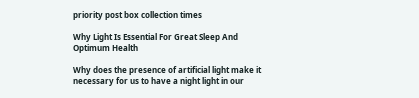priority post box collection times

Why Light Is Essential For Great Sleep And Optimum Health

Why does the presence of artificial light make it necessary for us to have a night light in our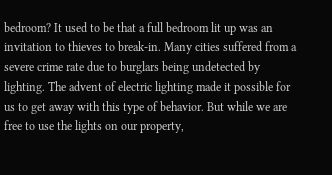bedroom? It used to be that a full bedroom lit up was an invitation to thieves to break-in. Many cities suffered from a severe crime rate due to burglars being undetected by lighting. The advent of electric lighting made it possible for us to get away with this type of behavior. But while we are free to use the lights on our property,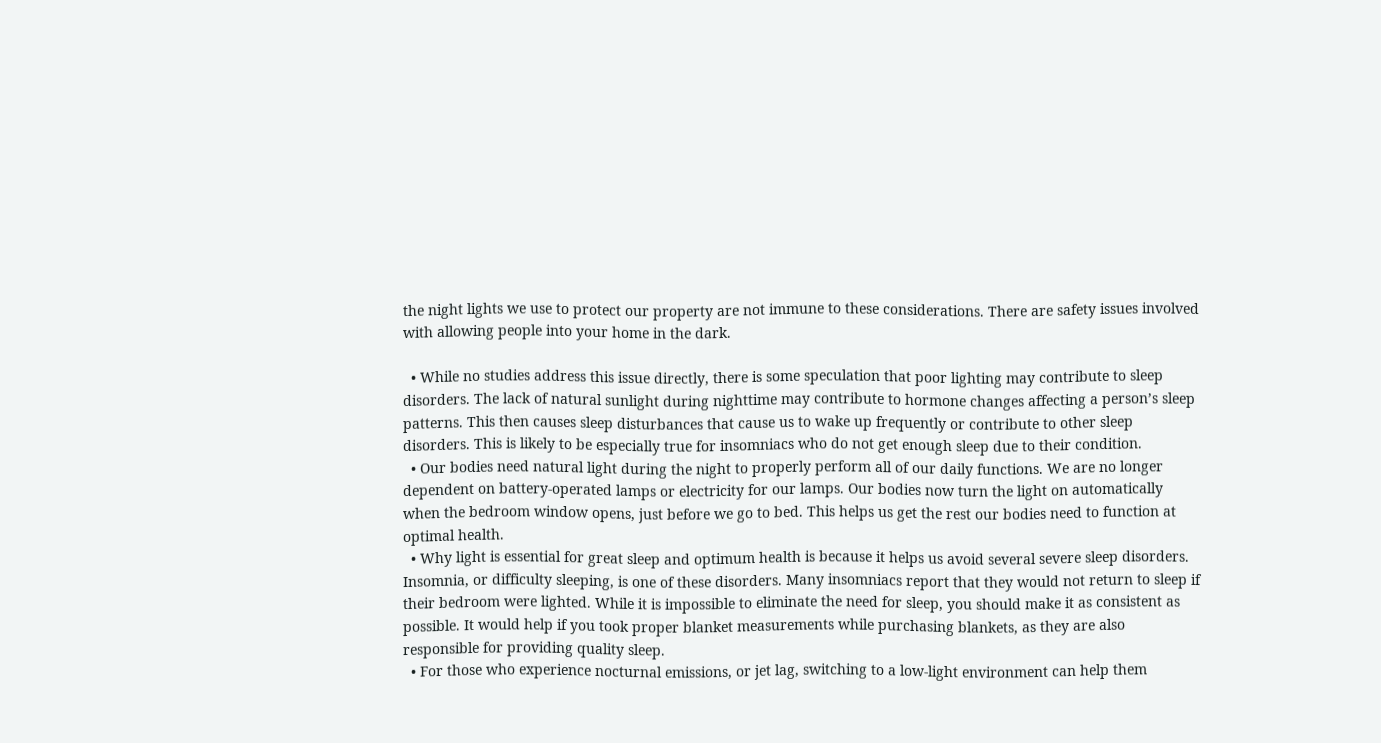the night lights we use to protect our property are not immune to these considerations. There are safety issues involved with allowing people into your home in the dark.

  • While no studies address this issue directly, there is some speculation that poor lighting may contribute to sleep disorders. The lack of natural sunlight during nighttime may contribute to hormone changes affecting a person’s sleep patterns. This then causes sleep disturbances that cause us to wake up frequently or contribute to other sleep disorders. This is likely to be especially true for insomniacs who do not get enough sleep due to their condition.
  • Our bodies need natural light during the night to properly perform all of our daily functions. We are no longer dependent on battery-operated lamps or electricity for our lamps. Our bodies now turn the light on automatically when the bedroom window opens, just before we go to bed. This helps us get the rest our bodies need to function at optimal health.
  • Why light is essential for great sleep and optimum health is because it helps us avoid several severe sleep disorders. Insomnia, or difficulty sleeping, is one of these disorders. Many insomniacs report that they would not return to sleep if their bedroom were lighted. While it is impossible to eliminate the need for sleep, you should make it as consistent as possible. It would help if you took proper blanket measurements while purchasing blankets, as they are also responsible for providing quality sleep.
  • For those who experience nocturnal emissions, or jet lag, switching to a low-light environment can help them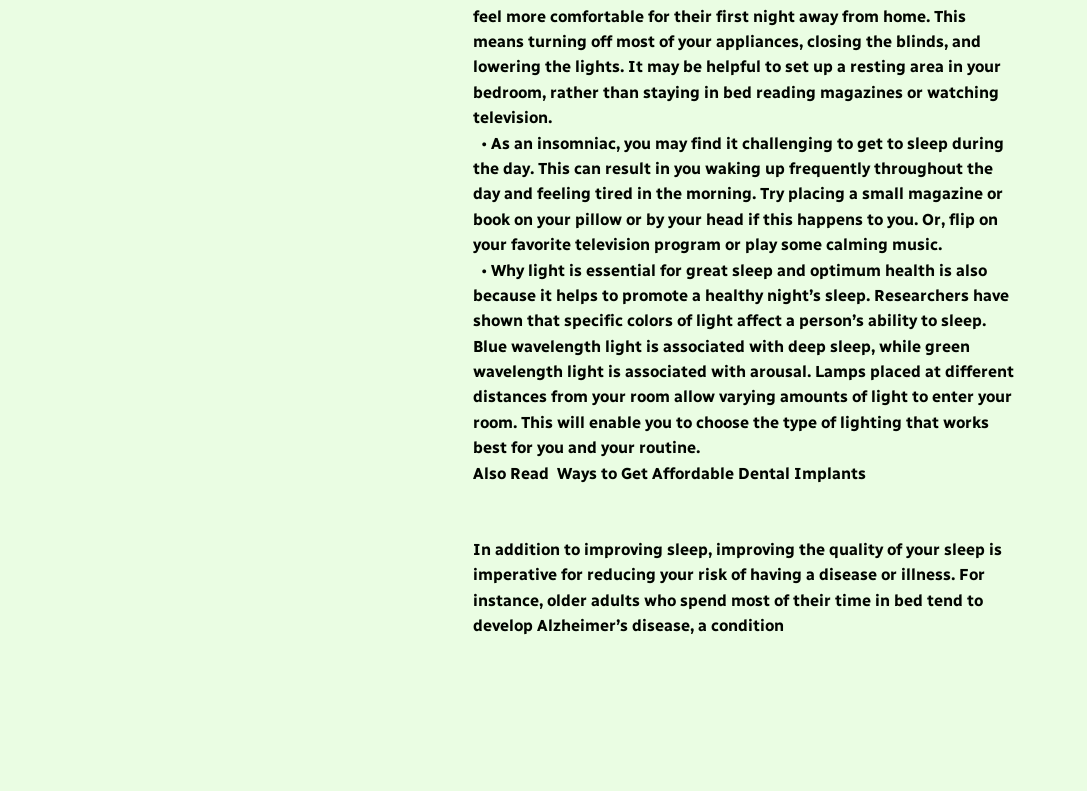feel more comfortable for their first night away from home. This means turning off most of your appliances, closing the blinds, and lowering the lights. It may be helpful to set up a resting area in your bedroom, rather than staying in bed reading magazines or watching television.
  • As an insomniac, you may find it challenging to get to sleep during the day. This can result in you waking up frequently throughout the day and feeling tired in the morning. Try placing a small magazine or book on your pillow or by your head if this happens to you. Or, flip on your favorite television program or play some calming music.
  • Why light is essential for great sleep and optimum health is also because it helps to promote a healthy night’s sleep. Researchers have shown that specific colors of light affect a person’s ability to sleep. Blue wavelength light is associated with deep sleep, while green wavelength light is associated with arousal. Lamps placed at different distances from your room allow varying amounts of light to enter your room. This will enable you to choose the type of lighting that works best for you and your routine.
Also Read  Ways to Get Affordable Dental Implants


In addition to improving sleep, improving the quality of your sleep is imperative for reducing your risk of having a disease or illness. For instance, older adults who spend most of their time in bed tend to develop Alzheimer’s disease, a condition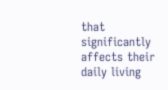that significantly affects their daily living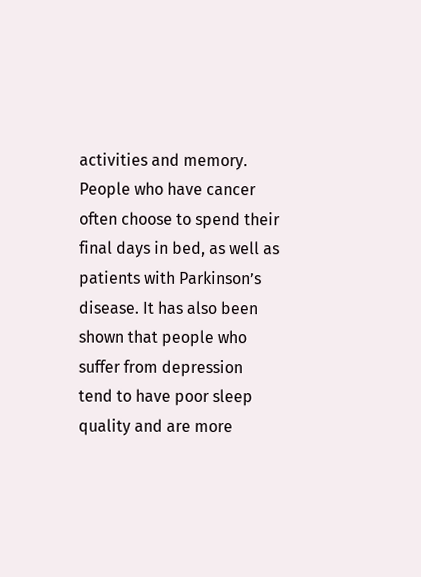activities and memory. People who have cancer often choose to spend their final days in bed, as well as patients with Parkinson’s disease. It has also been shown that people who suffer from depression tend to have poor sleep quality and are more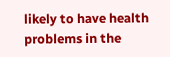likely to have health problems in the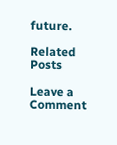future.

Related Posts

Leave a Comment